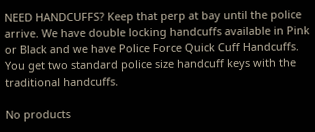NEED HANDCUFFS? Keep that perp at bay until the police arrive. We have double locking handcuffs available in Pink or Black and we have Police Force Quick Cuff Handcuffs. You get two standard police size handcuff keys with the traditional handcuffs.

No products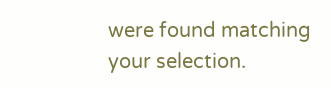were found matching your selection.